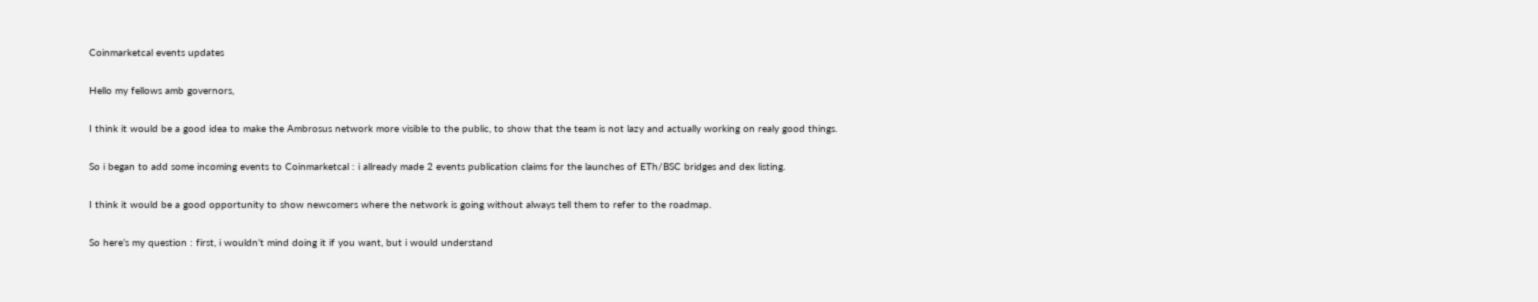Coinmarketcal events updates

Hello my fellows amb governors,

I think it would be a good idea to make the Ambrosus network more visible to the public, to show that the team is not lazy and actually working on realy good things.

So i began to add some incoming events to Coinmarketcal : i allready made 2 events publication claims for the launches of ETh/BSC bridges and dex listing.

I think it would be a good opportunity to show newcomers where the network is going without always tell them to refer to the roadmap.

So here’s my question : first, i wouldn’t mind doing it if you want, but i would understand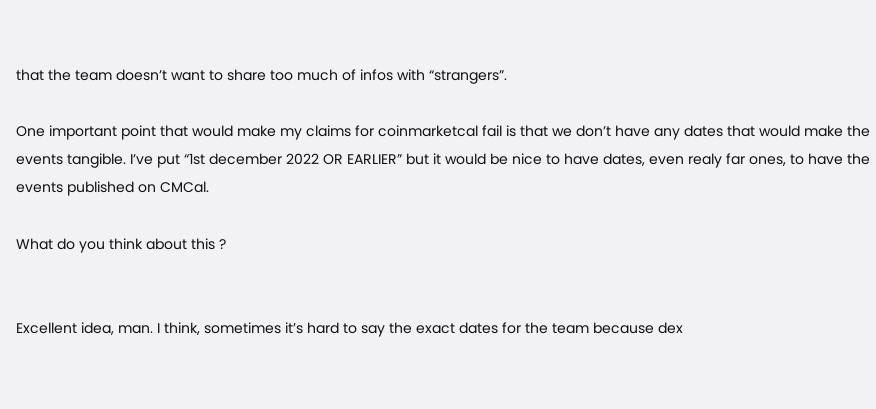that the team doesn’t want to share too much of infos with “strangers”.

One important point that would make my claims for coinmarketcal fail is that we don’t have any dates that would make the events tangible. I’ve put “1st december 2022 OR EARLIER” but it would be nice to have dates, even realy far ones, to have the events published on CMCal.

What do you think about this ?


Excellent idea, man. I think, sometimes it’s hard to say the exact dates for the team because dex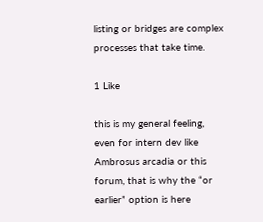listing or bridges are complex processes that take time.

1 Like

this is my general feeling, even for intern dev like Ambrosus arcadia or this forum, that is why the “or earlier” option is here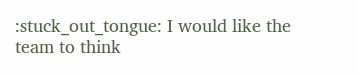:stuck_out_tongue: I would like the team to think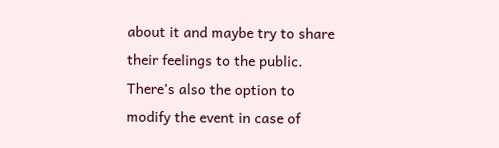about it and maybe try to share their feelings to the public. There’s also the option to modify the event in case of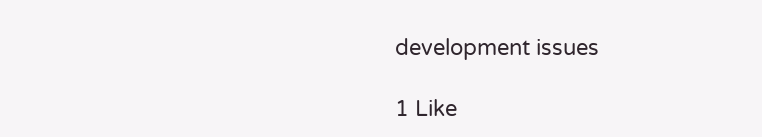development issues

1 Like